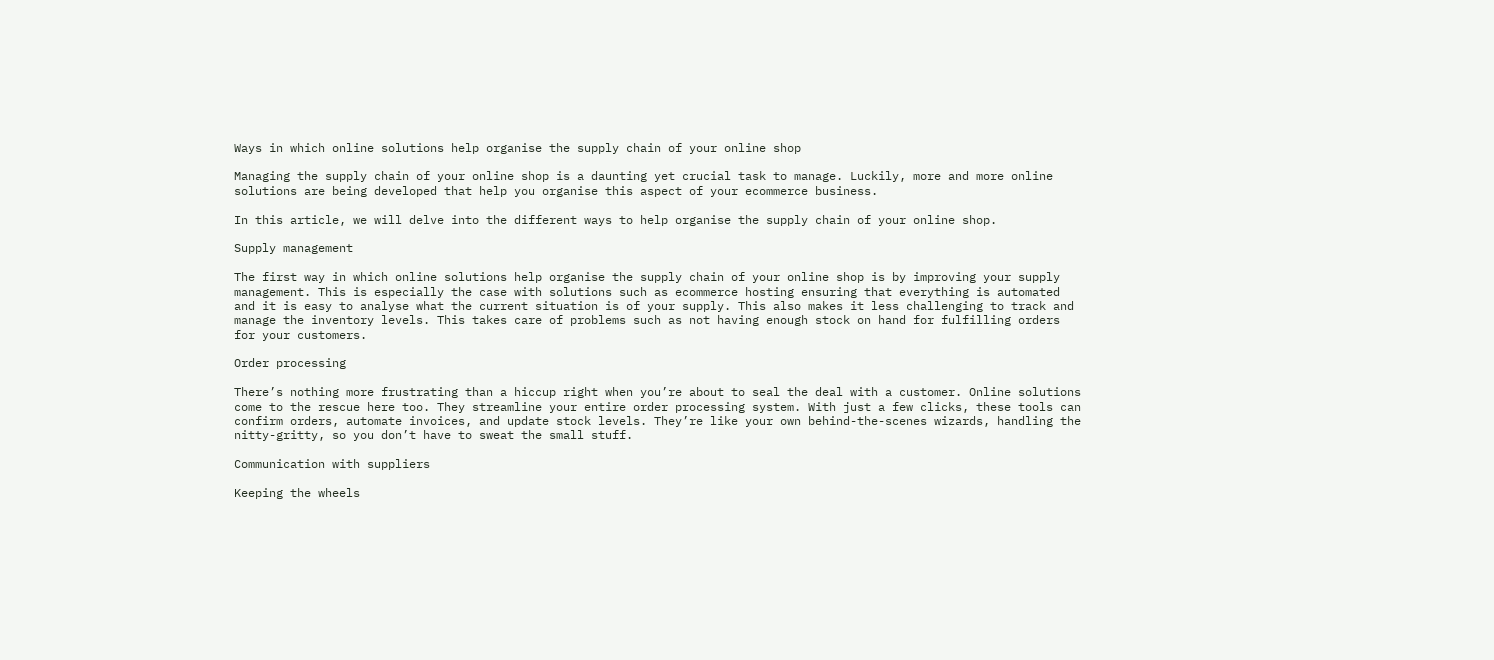Ways in which online solutions help organise the supply chain of your online shop

Managing the supply chain of your online shop is a daunting yet crucial task to manage. Luckily, more and more online solutions are being developed that help you organise this aspect of your ecommerce business.

In this article, we will delve into the different ways to help organise the supply chain of your online shop.

Supply management

The first way in which online solutions help organise the supply chain of your online shop is by improving your supply management. This is especially the case with solutions such as ecommerce hosting ensuring that everything is automated and it is easy to analyse what the current situation is of your supply. This also makes it less challenging to track and manage the inventory levels. This takes care of problems such as not having enough stock on hand for fulfilling orders for your customers.

Order processing

There’s nothing more frustrating than a hiccup right when you’re about to seal the deal with a customer. Online solutions come to the rescue here too. They streamline your entire order processing system. With just a few clicks, these tools can confirm orders, automate invoices, and update stock levels. They’re like your own behind-the-scenes wizards, handling the nitty-gritty, so you don’t have to sweat the small stuff.

Communication with suppliers

Keeping the wheels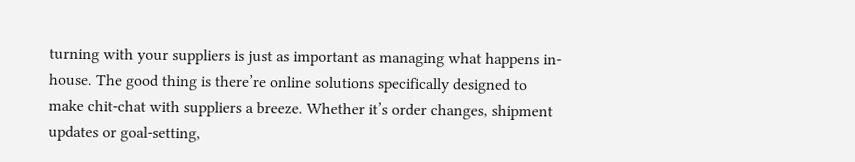turning with your suppliers is just as important as managing what happens in-house. The good thing is there’re online solutions specifically designed to make chit-chat with suppliers a breeze. Whether it’s order changes, shipment updates or goal-setting,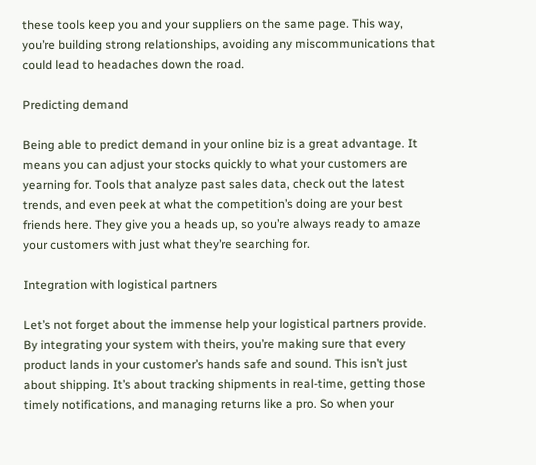these tools keep you and your suppliers on the same page. This way, you’re building strong relationships, avoiding any miscommunications that could lead to headaches down the road.

Predicting demand

Being able to predict demand in your online biz is a great advantage. It means you can adjust your stocks quickly to what your customers are yearning for. Tools that analyze past sales data, check out the latest trends, and even peek at what the competition’s doing are your best friends here. They give you a heads up, so you’re always ready to amaze your customers with just what they’re searching for.

Integration with logistical partners

Let’s not forget about the immense help your logistical partners provide. By integrating your system with theirs, you’re making sure that every product lands in your customer’s hands safe and sound. This isn’t just about shipping. It’s about tracking shipments in real-time, getting those timely notifications, and managing returns like a pro. So when your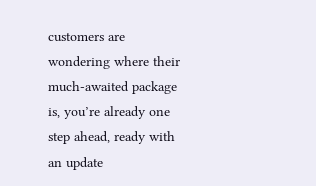customers are wondering where their much-awaited package is, you’re already one step ahead, ready with an update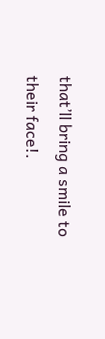that’ll bring a smile to their face!.